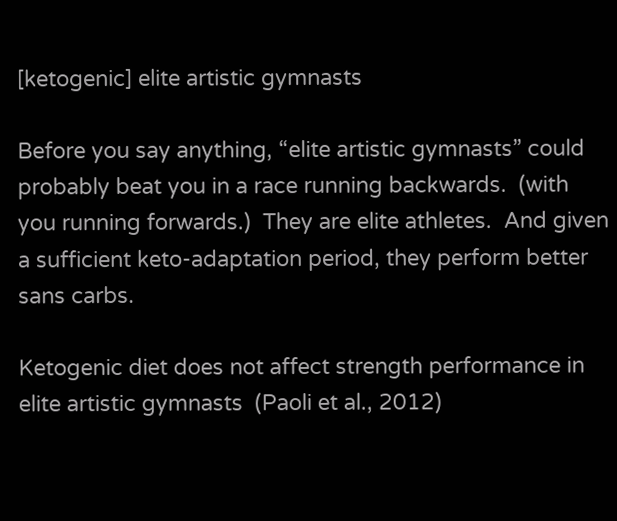[ketogenic] elite artistic gymnasts

Before you say anything, “elite artistic gymnasts” could probably beat you in a race running backwards.  (with you running forwards.)  They are elite athletes.  And given a sufficient keto-adaptation period, they perform better sans carbs.

Ketogenic diet does not affect strength performance in elite artistic gymnasts  (Paoli et al., 2012)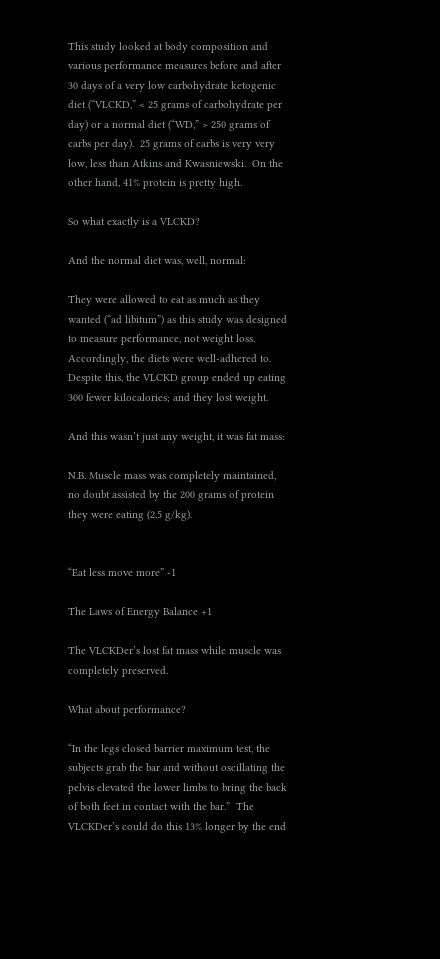This study looked at body composition and various performance measures before and after 30 days of a very low carbohydrate ketogenic diet (“VLCKD,” < 25 grams of carbohydrate per day) or a normal diet (“WD,” > 250 grams of carbs per day).  25 grams of carbs is very very low, less than Atkins and Kwasniewski.  On the other hand, 41% protein is pretty high.

So what exactly is a VLCKD?

And the normal diet was, well, normal:

They were allowed to eat as much as they wanted (“ad libitum”) as this study was designed to measure performance, not weight loss.  Accordingly, the diets were well-adhered to.  Despite this, the VLCKD group ended up eating 300 fewer kilocalories; and they lost weight.

And this wasn’t just any weight, it was fat mass:

N.B. Muscle mass was completely maintained, no doubt assisted by the 200 grams of protein they were eating (2.5 g/kg).


“Eat less move more” -1

The Laws of Energy Balance +1

The VLCKDer’s lost fat mass while muscle was completely preserved.

What about performance?

“In the legs closed barrier maximum test, the subjects grab the bar and without oscillating the pelvis elevated the lower limbs to bring the back of both feet in contact with the bar.”  The VLCKDer’s could do this 13% longer by the end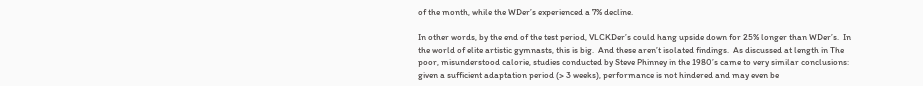of the month, while the WDer’s experienced a 7% decline.

In other words, by the end of the test period, VLCKDer’s could hang upside down for 25% longer than WDer’s.  In the world of elite artistic gymnasts, this is big.  And these aren’t isolated findings.  As discussed at length in The poor, misunderstood calorie, studies conducted by Steve Phinney in the 1980’s came to very similar conclusions: given a sufficient adaptation period (> 3 weeks), performance is not hindered and may even be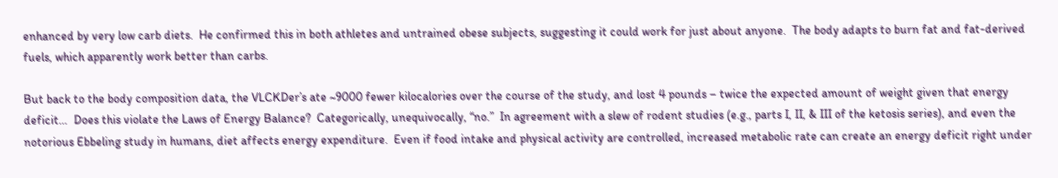enhanced by very low carb diets.  He confirmed this in both athletes and untrained obese subjects, suggesting it could work for just about anyone.  The body adapts to burn fat and fat-derived fuels, which apparently work better than carbs.

But back to the body composition data, the VLCKDer’s ate ~9000 fewer kilocalories over the course of the study, and lost 4 pounds – twice the expected amount of weight given that energy deficit…  Does this violate the Laws of Energy Balance?  Categorically, unequivocally, “no.”  In agreement with a slew of rodent studies (e.g., parts I, II, & III of the ketosis series), and even the notorious Ebbeling study in humans, diet affects energy expenditure.  Even if food intake and physical activity are controlled, increased metabolic rate can create an energy deficit right under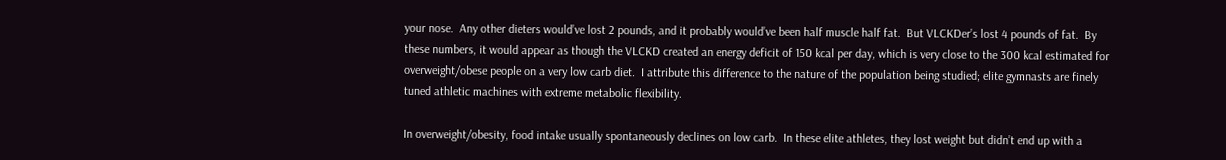your nose.  Any other dieters would’ve lost 2 pounds, and it probably would’ve been half muscle half fat.  But VLCKDer’s lost 4 pounds of fat.  By these numbers, it would appear as though the VLCKD created an energy deficit of 150 kcal per day, which is very close to the 300 kcal estimated for overweight/obese people on a very low carb diet.  I attribute this difference to the nature of the population being studied; elite gymnasts are finely tuned athletic machines with extreme metabolic flexibility.

In overweight/obesity, food intake usually spontaneously declines on low carb.  In these elite athletes, they lost weight but didn’t end up with a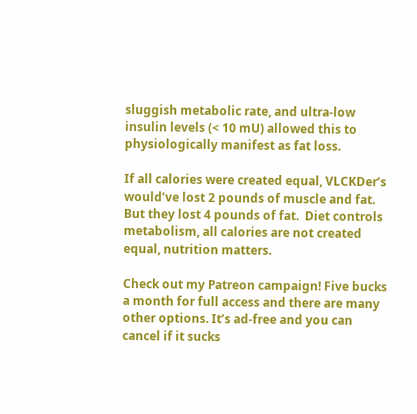sluggish metabolic rate, and ultra-low insulin levels (< 10 mU) allowed this to physiologically manifest as fat loss.

If all calories were created equal, VLCKDer’s would’ve lost 2 pounds of muscle and fat.  But they lost 4 pounds of fat.  Diet controls metabolism, all calories are not created equal, nutrition matters.

Check out my Patreon campaign! Five bucks a month for full access and there are many other options. It’s ad-free and you can cancel if it sucks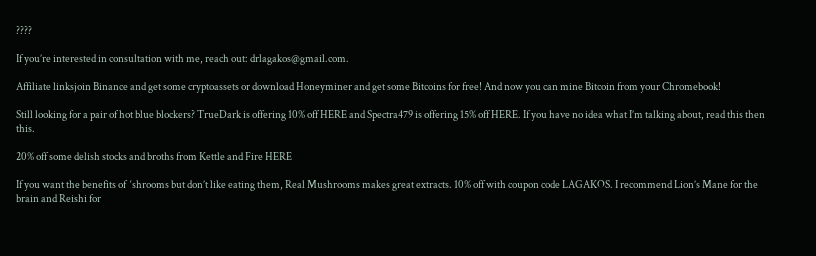????

If you’re interested in consultation with me, reach out: drlagakos@gmail.com.

Affiliate linksjoin Binance and get some cryptoassets or download Honeyminer and get some Bitcoins for free! And now you can mine Bitcoin from your Chromebook!

Still looking for a pair of hot blue blockers? TrueDark is offering 10% off HERE and Spectra479 is offering 15% off HERE. If you have no idea what I’m talking about, read this then this.

20% off some delish stocks and broths from Kettle and Fire HERE

If you want the benefits of  ‘shrooms but don’t like eating them, Real Mushrooms makes great extracts. 10% off with coupon code LAGAKOS. I recommend Lion’s Mane for the brain and Reishi for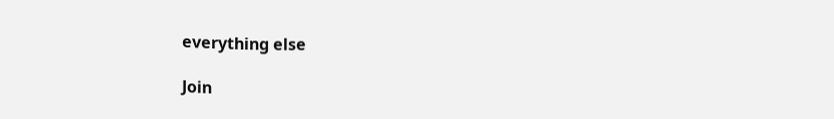everything else

Join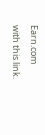Earn.com with this link.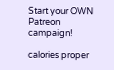Start your OWN Patreon campaign!

calories proper